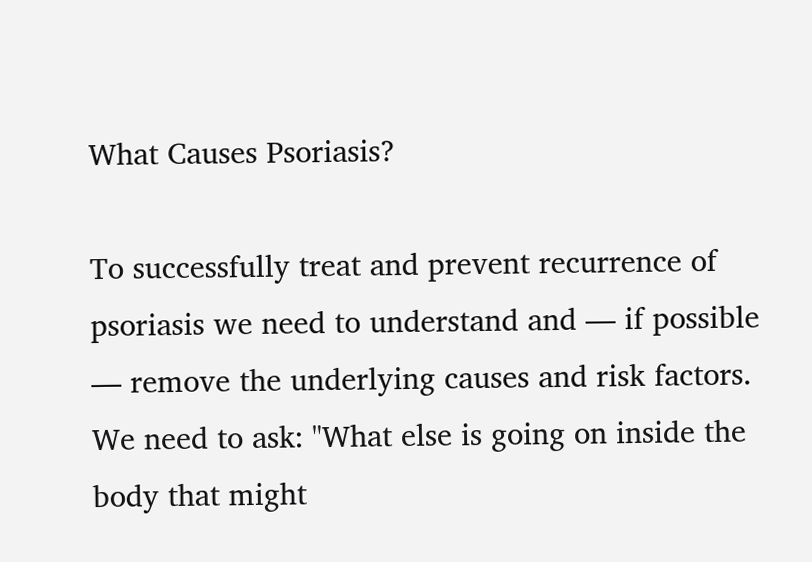What Causes Psoriasis?

To successfully treat and prevent recurrence of psoriasis we need to understand and — if possible — remove the underlying causes and risk factors.  We need to ask: "What else is going on inside the body that might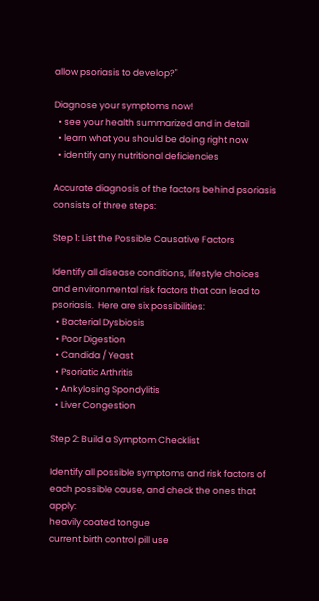allow psoriasis to develop?"

Diagnose your symptoms now!
  • see your health summarized and in detail
  • learn what you should be doing right now
  • identify any nutritional deficiencies

Accurate diagnosis of the factors behind psoriasis consists of three steps:

Step 1: List the Possible Causative Factors

Identify all disease conditions, lifestyle choices and environmental risk factors that can lead to psoriasis.  Here are six possibilities:
  • Bacterial Dysbiosis
  • Poor Digestion
  • Candida / Yeast
  • Psoriatic Arthritis
  • Ankylosing Spondylitis
  • Liver Congestion

Step 2: Build a Symptom Checklist

Identify all possible symptoms and risk factors of each possible cause, and check the ones that apply:
heavily coated tongue
current birth control pill use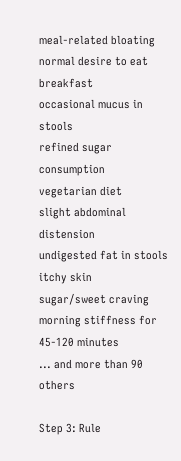meal-related bloating
normal desire to eat breakfast
occasional mucus in stools
refined sugar consumption
vegetarian diet
slight abdominal distension
undigested fat in stools
itchy skin
sugar/sweet craving
morning stiffness for 45-120 minutes
... and more than 90 others

Step 3: Rule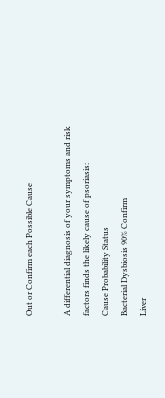Out or Confirm each Possible Cause

A differential diagnosis of your symptoms and risk factors finds the likely cause of psoriasis:
Cause Probability Status
Bacterial Dysbiosis 90% Confirm
Liver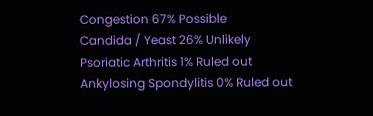Congestion 67% Possible
Candida / Yeast 26% Unlikely
Psoriatic Arthritis 1% Ruled out
Ankylosing Spondylitis 0% Ruled out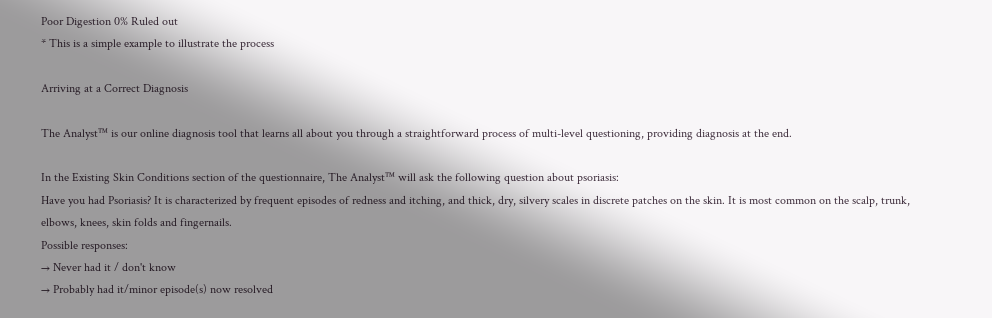Poor Digestion 0% Ruled out
* This is a simple example to illustrate the process

Arriving at a Correct Diagnosis

The Analyst™ is our online diagnosis tool that learns all about you through a straightforward process of multi-level questioning, providing diagnosis at the end.

In the Existing Skin Conditions section of the questionnaire, The Analyst™ will ask the following question about psoriasis:
Have you had Psoriasis? It is characterized by frequent episodes of redness and itching, and thick, dry, silvery scales in discrete patches on the skin. It is most common on the scalp, trunk, elbows, knees, skin folds and fingernails.
Possible responses:
→ Never had it / don't know
→ Probably had it/minor episode(s) now resolved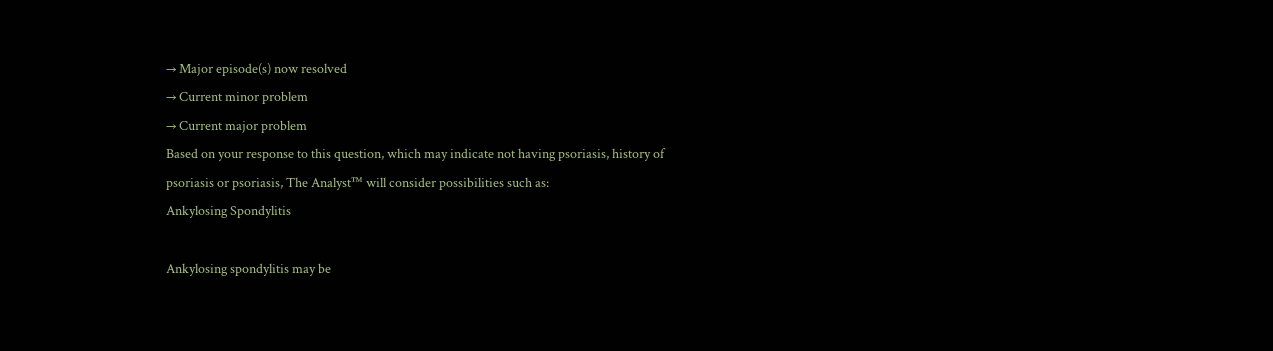→ Major episode(s) now resolved
→ Current minor problem
→ Current major problem
Based on your response to this question, which may indicate not having psoriasis, history of psoriasis or psoriasis, The Analyst™ will consider possibilities such as:
Ankylosing Spondylitis

Ankylosing spondylitis may be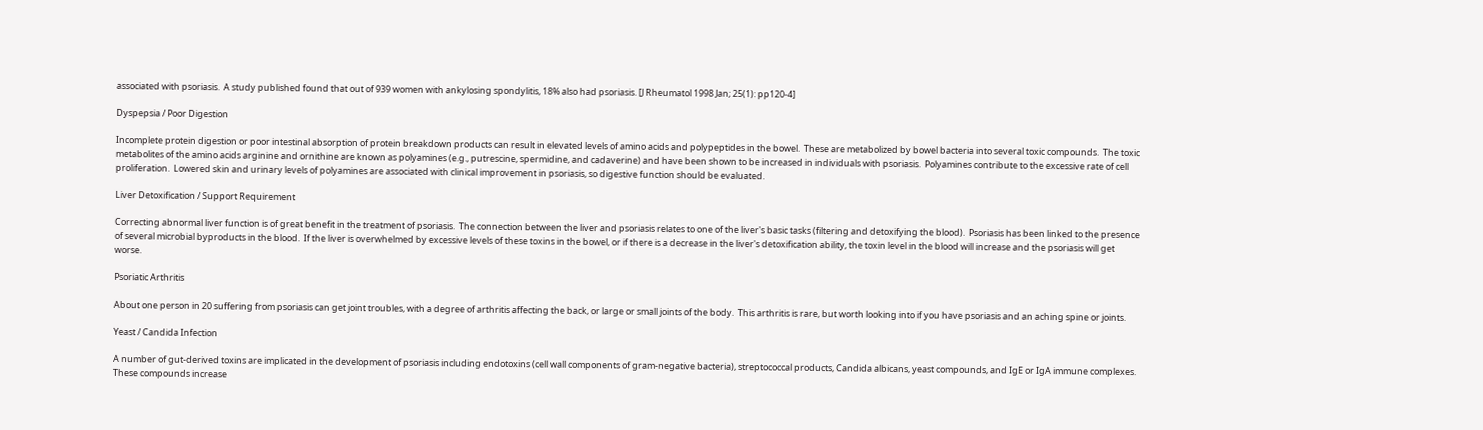associated with psoriasis.  A study published found that out of 939 women with ankylosing spondylitis, 18% also had psoriasis. [J Rheumatol 1998 Jan; 25(1): pp120-4]

Dyspepsia / Poor Digestion

Incomplete protein digestion or poor intestinal absorption of protein breakdown products can result in elevated levels of amino acids and polypeptides in the bowel.  These are metabolized by bowel bacteria into several toxic compounds.  The toxic metabolites of the amino acids arginine and ornithine are known as polyamines (e.g., putrescine, spermidine, and cadaverine) and have been shown to be increased in individuals with psoriasis.  Polyamines contribute to the excessive rate of cell proliferation.  Lowered skin and urinary levels of polyamines are associated with clinical improvement in psoriasis, so digestive function should be evaluated.

Liver Detoxification / Support Requirement

Correcting abnormal liver function is of great benefit in the treatment of psoriasis.  The connection between the liver and psoriasis relates to one of the liver's basic tasks (filtering and detoxifying the blood).  Psoriasis has been linked to the presence of several microbial byproducts in the blood.  If the liver is overwhelmed by excessive levels of these toxins in the bowel, or if there is a decrease in the liver's detoxification ability, the toxin level in the blood will increase and the psoriasis will get worse.

Psoriatic Arthritis

About one person in 20 suffering from psoriasis can get joint troubles, with a degree of arthritis affecting the back, or large or small joints of the body.  This arthritis is rare, but worth looking into if you have psoriasis and an aching spine or joints.

Yeast / Candida Infection

A number of gut-derived toxins are implicated in the development of psoriasis including endotoxins (cell wall components of gram-negative bacteria), streptococcal products, Candida albicans, yeast compounds, and IgE or IgA immune complexes.  These compounds increase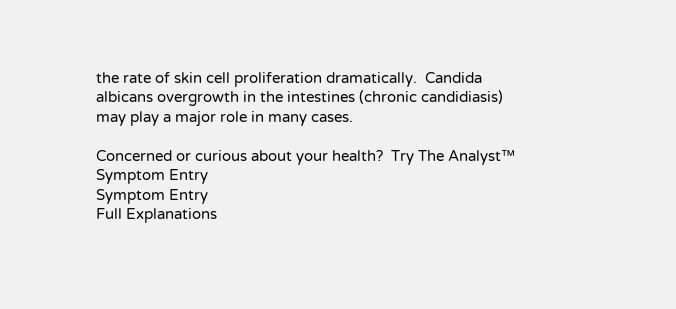the rate of skin cell proliferation dramatically.  Candida albicans overgrowth in the intestines (chronic candidiasis) may play a major role in many cases.

Concerned or curious about your health?  Try The Analyst™
Symptom Entry
Symptom Entry
Full Explanations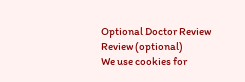Optional Doctor Review
Review (optional)
We use cookies for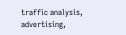traffic analysis, advertising,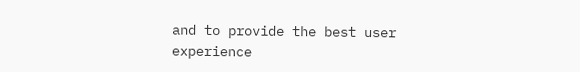and to provide the best user experience